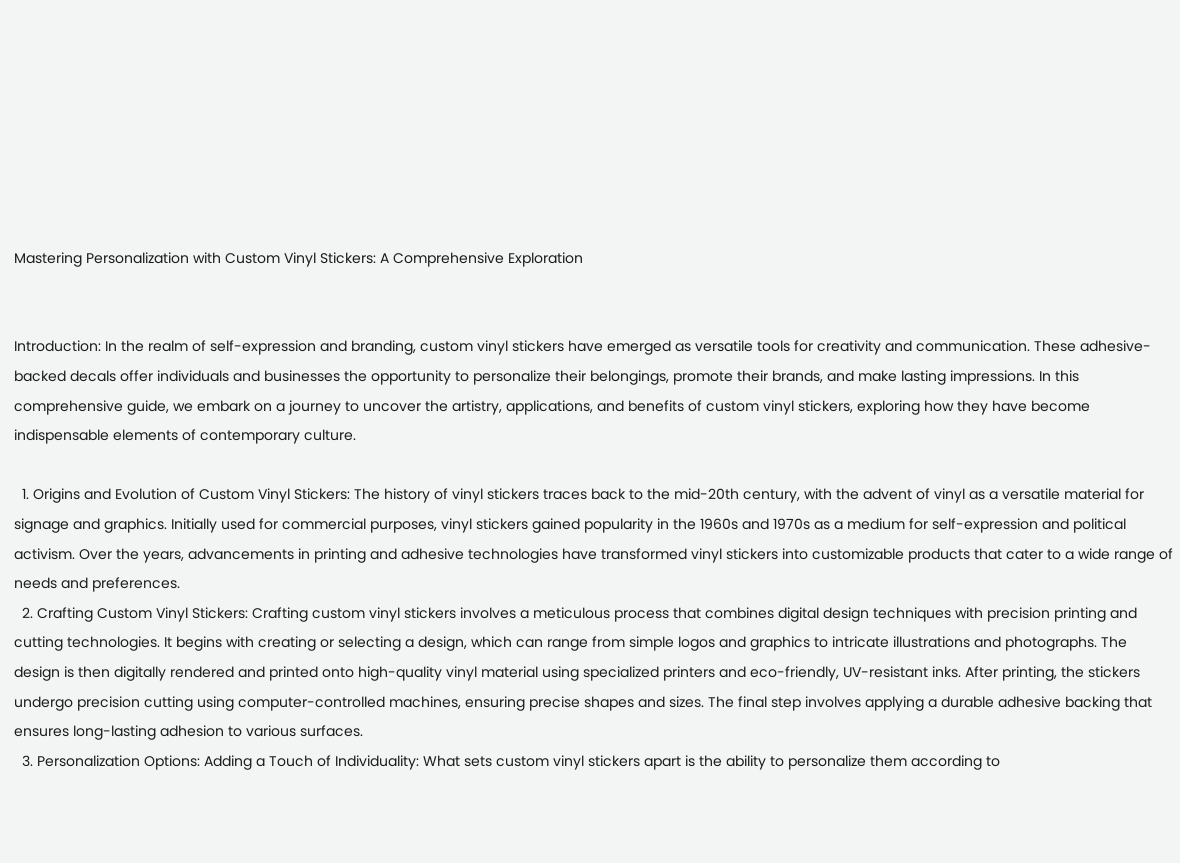Mastering Personalization with Custom Vinyl Stickers: A Comprehensive Exploration


Introduction: In the realm of self-expression and branding, custom vinyl stickers have emerged as versatile tools for creativity and communication. These adhesive-backed decals offer individuals and businesses the opportunity to personalize their belongings, promote their brands, and make lasting impressions. In this comprehensive guide, we embark on a journey to uncover the artistry, applications, and benefits of custom vinyl stickers, exploring how they have become indispensable elements of contemporary culture.

  1. Origins and Evolution of Custom Vinyl Stickers: The history of vinyl stickers traces back to the mid-20th century, with the advent of vinyl as a versatile material for signage and graphics. Initially used for commercial purposes, vinyl stickers gained popularity in the 1960s and 1970s as a medium for self-expression and political activism. Over the years, advancements in printing and adhesive technologies have transformed vinyl stickers into customizable products that cater to a wide range of needs and preferences.
  2. Crafting Custom Vinyl Stickers: Crafting custom vinyl stickers involves a meticulous process that combines digital design techniques with precision printing and cutting technologies. It begins with creating or selecting a design, which can range from simple logos and graphics to intricate illustrations and photographs. The design is then digitally rendered and printed onto high-quality vinyl material using specialized printers and eco-friendly, UV-resistant inks. After printing, the stickers undergo precision cutting using computer-controlled machines, ensuring precise shapes and sizes. The final step involves applying a durable adhesive backing that ensures long-lasting adhesion to various surfaces.
  3. Personalization Options: Adding a Touch of Individuality: What sets custom vinyl stickers apart is the ability to personalize them according to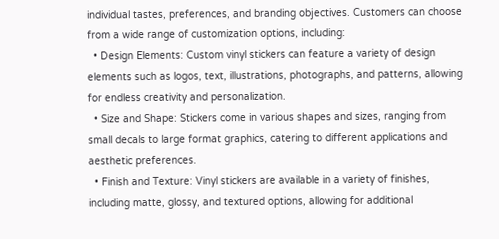individual tastes, preferences, and branding objectives. Customers can choose from a wide range of customization options, including:
  • Design Elements: Custom vinyl stickers can feature a variety of design elements such as logos, text, illustrations, photographs, and patterns, allowing for endless creativity and personalization.
  • Size and Shape: Stickers come in various shapes and sizes, ranging from small decals to large format graphics, catering to different applications and aesthetic preferences.
  • Finish and Texture: Vinyl stickers are available in a variety of finishes, including matte, glossy, and textured options, allowing for additional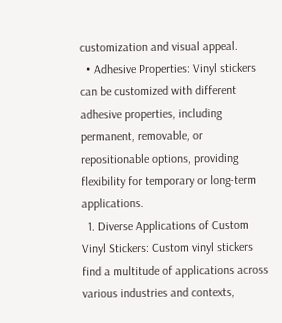customization and visual appeal.
  • Adhesive Properties: Vinyl stickers can be customized with different adhesive properties, including permanent, removable, or repositionable options, providing flexibility for temporary or long-term applications.
  1. Diverse Applications of Custom Vinyl Stickers: Custom vinyl stickers find a multitude of applications across various industries and contexts,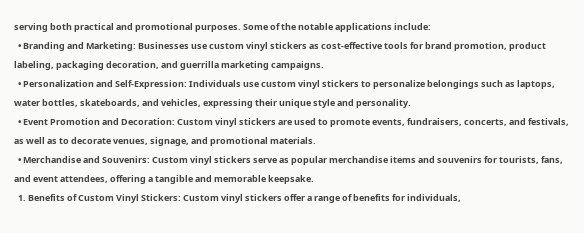serving both practical and promotional purposes. Some of the notable applications include:
  • Branding and Marketing: Businesses use custom vinyl stickers as cost-effective tools for brand promotion, product labeling, packaging decoration, and guerrilla marketing campaigns.
  • Personalization and Self-Expression: Individuals use custom vinyl stickers to personalize belongings such as laptops, water bottles, skateboards, and vehicles, expressing their unique style and personality.
  • Event Promotion and Decoration: Custom vinyl stickers are used to promote events, fundraisers, concerts, and festivals, as well as to decorate venues, signage, and promotional materials.
  • Merchandise and Souvenirs: Custom vinyl stickers serve as popular merchandise items and souvenirs for tourists, fans, and event attendees, offering a tangible and memorable keepsake.
  1. Benefits of Custom Vinyl Stickers: Custom vinyl stickers offer a range of benefits for individuals,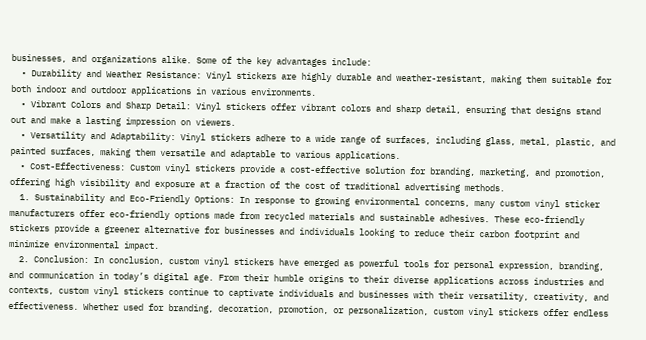businesses, and organizations alike. Some of the key advantages include:
  • Durability and Weather Resistance: Vinyl stickers are highly durable and weather-resistant, making them suitable for both indoor and outdoor applications in various environments.
  • Vibrant Colors and Sharp Detail: Vinyl stickers offer vibrant colors and sharp detail, ensuring that designs stand out and make a lasting impression on viewers.
  • Versatility and Adaptability: Vinyl stickers adhere to a wide range of surfaces, including glass, metal, plastic, and painted surfaces, making them versatile and adaptable to various applications.
  • Cost-Effectiveness: Custom vinyl stickers provide a cost-effective solution for branding, marketing, and promotion, offering high visibility and exposure at a fraction of the cost of traditional advertising methods.
  1. Sustainability and Eco-Friendly Options: In response to growing environmental concerns, many custom vinyl sticker manufacturers offer eco-friendly options made from recycled materials and sustainable adhesives. These eco-friendly stickers provide a greener alternative for businesses and individuals looking to reduce their carbon footprint and minimize environmental impact.
  2. Conclusion: In conclusion, custom vinyl stickers have emerged as powerful tools for personal expression, branding, and communication in today’s digital age. From their humble origins to their diverse applications across industries and contexts, custom vinyl stickers continue to captivate individuals and businesses with their versatility, creativity, and effectiveness. Whether used for branding, decoration, promotion, or personalization, custom vinyl stickers offer endless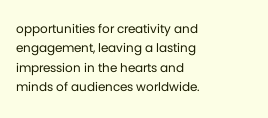opportunities for creativity and engagement, leaving a lasting impression in the hearts and minds of audiences worldwide.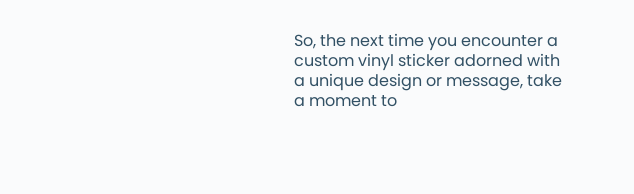So, the next time you encounter a custom vinyl sticker adorned with a unique design or message, take a moment to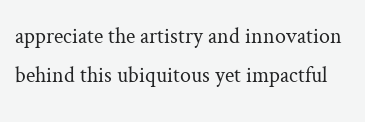appreciate the artistry and innovation behind this ubiquitous yet impactful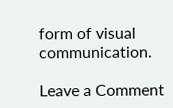form of visual communication.

Leave a Comment